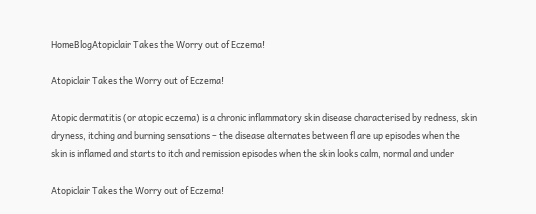HomeBlogAtopiclair Takes the Worry out of Eczema!

Atopiclair Takes the Worry out of Eczema!

Atopic dermatitis (or atopic eczema) is a chronic inflammatory skin disease characterised by redness, skin
dryness, itching and burning sensations – the disease alternates between fl are up episodes when the
skin is inflamed and starts to itch and remission episodes when the skin looks calm, normal and under

Atopiclair Takes the Worry out of Eczema!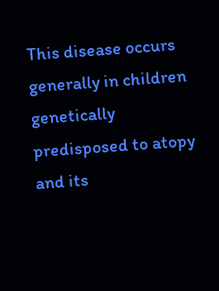This disease occurs generally in children genetically predisposed to atopy and its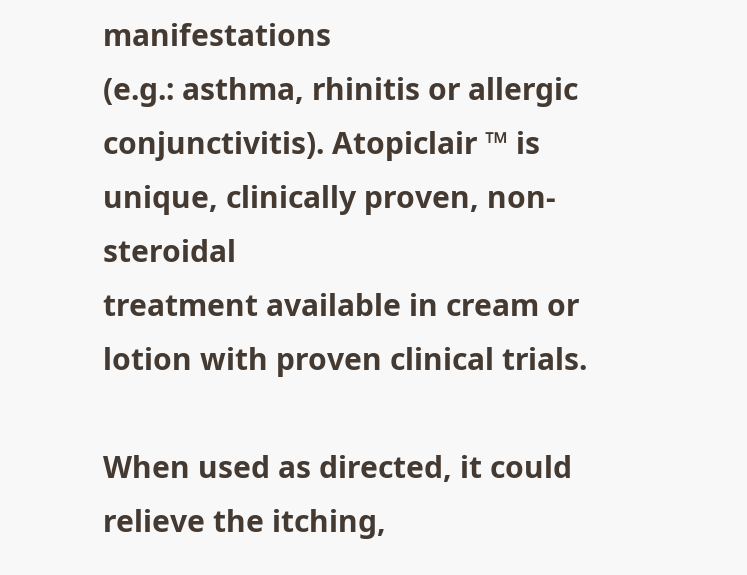manifestations
(e.g.: asthma, rhinitis or allergic conjunctivitis). Atopiclair ™ is unique, clinically proven, non-steroidal
treatment available in cream or lotion with proven clinical trials.

When used as directed, it could relieve the itching,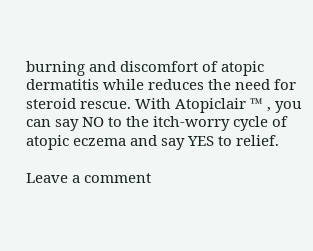burning and discomfort of atopic dermatitis while reduces the need for steroid rescue. With Atopiclair ™ , you can say NO to the itch-worry cycle of atopic eczema and say YES to relief.

Leave a comment